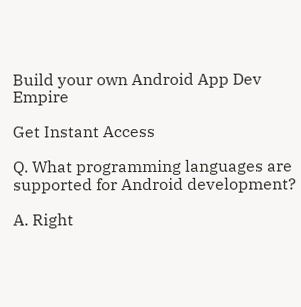Build your own Android App Dev Empire

Get Instant Access

Q. What programming languages are supported for Android development?

A. Right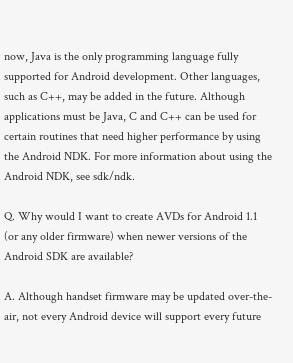now, Java is the only programming language fully supported for Android development. Other languages, such as C++, may be added in the future. Although applications must be Java, C and C++ can be used for certain routines that need higher performance by using the Android NDK. For more information about using the Android NDK, see sdk/ndk.

Q. Why would I want to create AVDs for Android 1.1 (or any older firmware) when newer versions of the Android SDK are available?

A. Although handset firmware may be updated over-the-air, not every Android device will support every future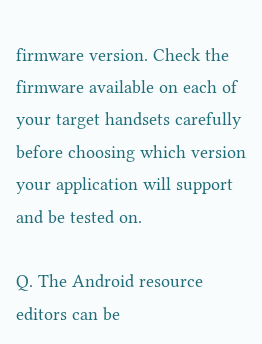firmware version. Check the firmware available on each of your target handsets carefully before choosing which version your application will support and be tested on.

Q. The Android resource editors can be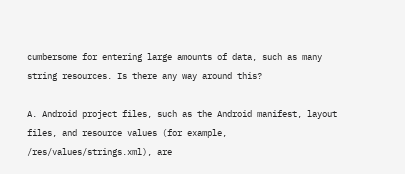cumbersome for entering large amounts of data, such as many string resources. Is there any way around this?

A. Android project files, such as the Android manifest, layout files, and resource values (for example, /res/values/strings.xml), are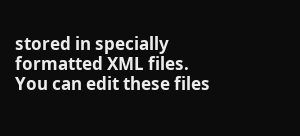stored in specially formatted XML files. You can edit these files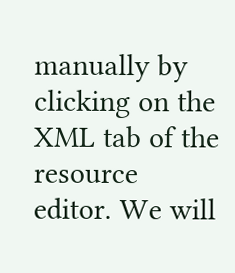manually by clicking on the XML tab of the resource editor. We will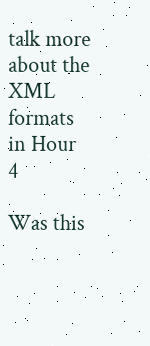talk more about the XML formats in Hour 4

Was this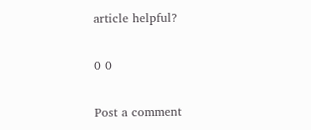article helpful?

0 0

Post a comment